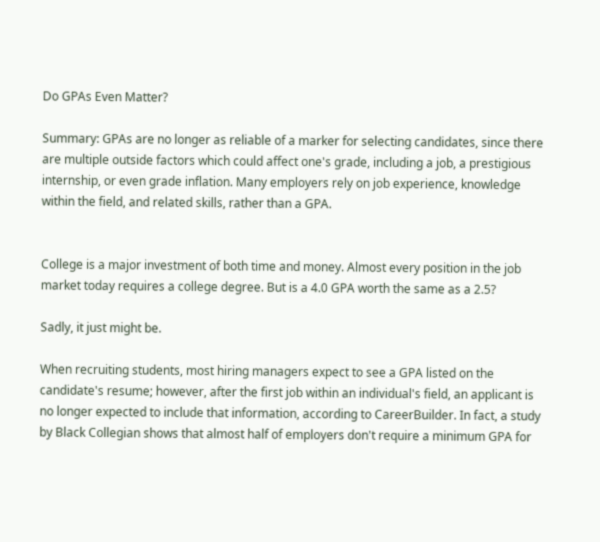Do GPAs Even Matter?

Summary: GPAs are no longer as reliable of a marker for selecting candidates, since there are multiple outside factors which could affect one's grade, including a job, a prestigious internship, or even grade inflation. Many employers rely on job experience, knowledge within the field, and related skills, rather than a GPA.


College is a major investment of both time and money. Almost every position in the job market today requires a college degree. But is a 4.0 GPA worth the same as a 2.5?

Sadly, it just might be.

When recruiting students, most hiring managers expect to see a GPA listed on the candidate's resume; however, after the first job within an individual's field, an applicant is no longer expected to include that information, according to CareerBuilder. In fact, a study by Black Collegian shows that almost half of employers don't require a minimum GPA for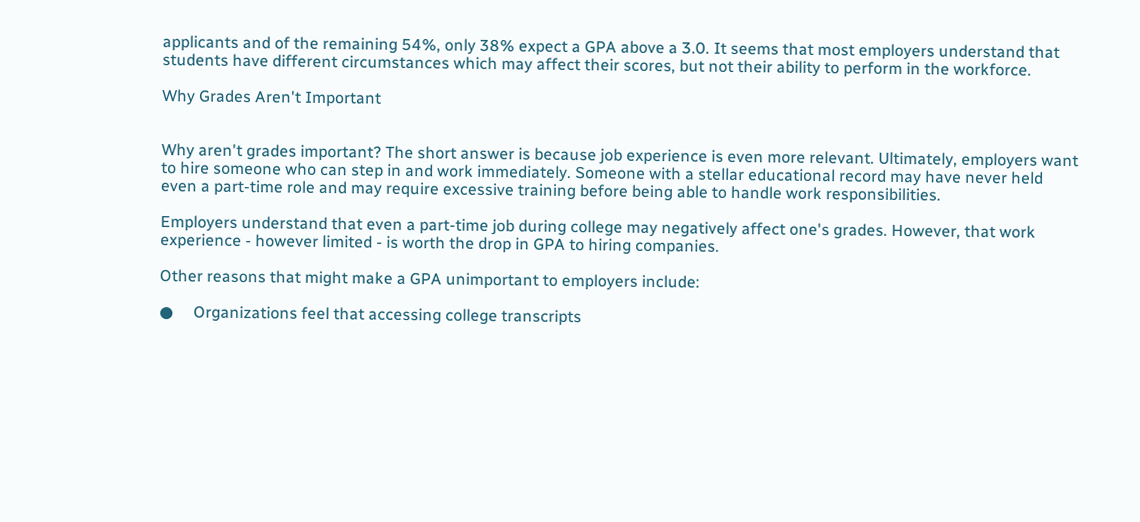applicants and of the remaining 54%, only 38% expect a GPA above a 3.0. It seems that most employers understand that students have different circumstances which may affect their scores, but not their ability to perform in the workforce.

Why Grades Aren't Important


Why aren't grades important? The short answer is because job experience is even more relevant. Ultimately, employers want to hire someone who can step in and work immediately. Someone with a stellar educational record may have never held even a part-time role and may require excessive training before being able to handle work responsibilities.

Employers understand that even a part-time job during college may negatively affect one's grades. However, that work experience - however limited - is worth the drop in GPA to hiring companies.

Other reasons that might make a GPA unimportant to employers include:

●     Organizations feel that accessing college transcripts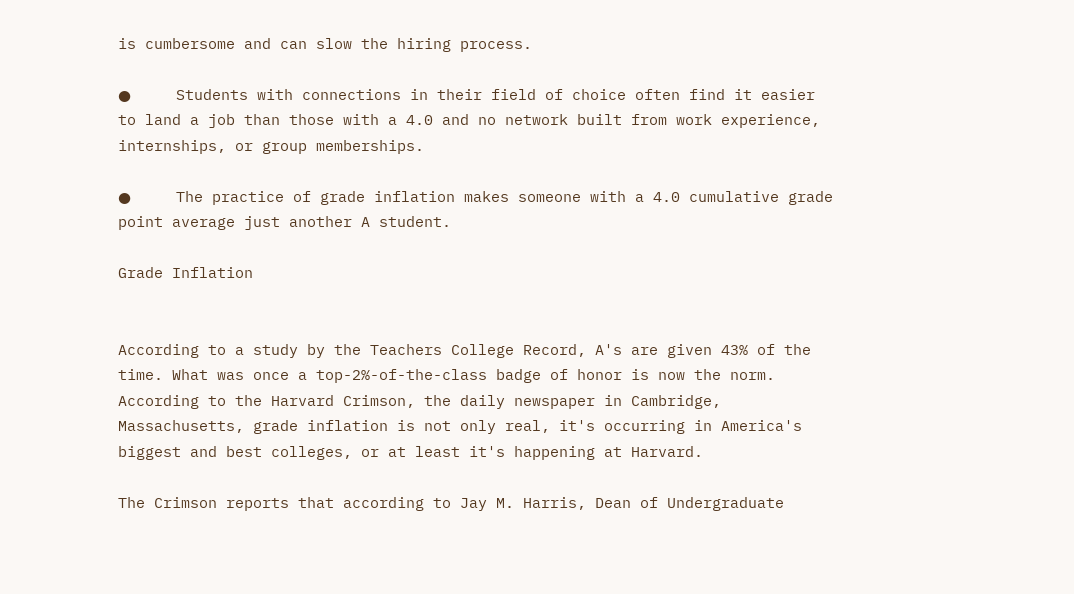is cumbersome and can slow the hiring process.

●     Students with connections in their field of choice often find it easier to land a job than those with a 4.0 and no network built from work experience, internships, or group memberships.

●     The practice of grade inflation makes someone with a 4.0 cumulative grade point average just another A student.

Grade Inflation


According to a study by the Teachers College Record, A's are given 43% of the time. What was once a top-2%-of-the-class badge of honor is now the norm. According to the Harvard Crimson, the daily newspaper in Cambridge, Massachusetts, grade inflation is not only real, it's occurring in America's biggest and best colleges, or at least it's happening at Harvard.

The Crimson reports that according to Jay M. Harris, Dean of Undergraduate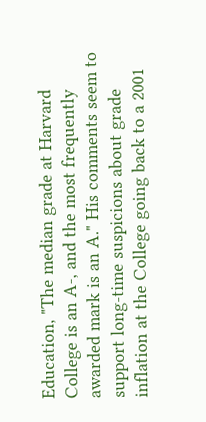Education, "The median grade at Harvard College is an A-, and the most frequently awarded mark is an A." His comments seem to support long-time suspicions about grade inflation at the College going back to a 2001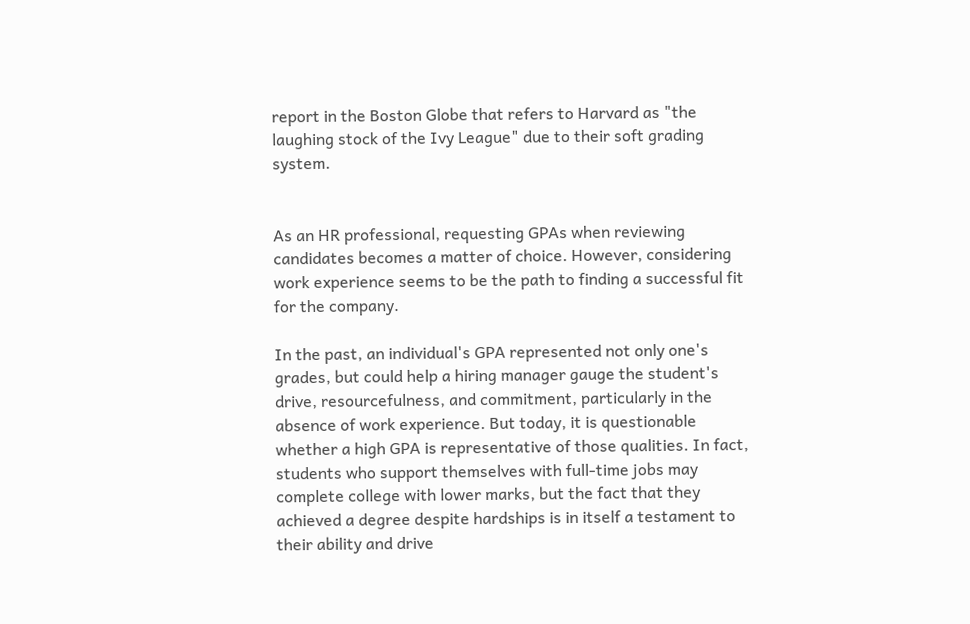report in the Boston Globe that refers to Harvard as "the laughing stock of the Ivy League" due to their soft grading system.


As an HR professional, requesting GPAs when reviewing candidates becomes a matter of choice. However, considering work experience seems to be the path to finding a successful fit for the company.

In the past, an individual's GPA represented not only one's grades, but could help a hiring manager gauge the student's drive, resourcefulness, and commitment, particularly in the absence of work experience. But today, it is questionable whether a high GPA is representative of those qualities. In fact, students who support themselves with full-time jobs may complete college with lower marks, but the fact that they achieved a degree despite hardships is in itself a testament to their ability and drive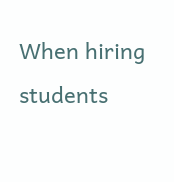When hiring students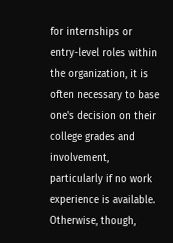for internships or entry-level roles within the organization, it is often necessary to base one's decision on their college grades and involvement, particularly if no work experience is available. Otherwise, though,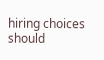hiring choices should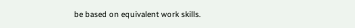be based on equivalent work skills.